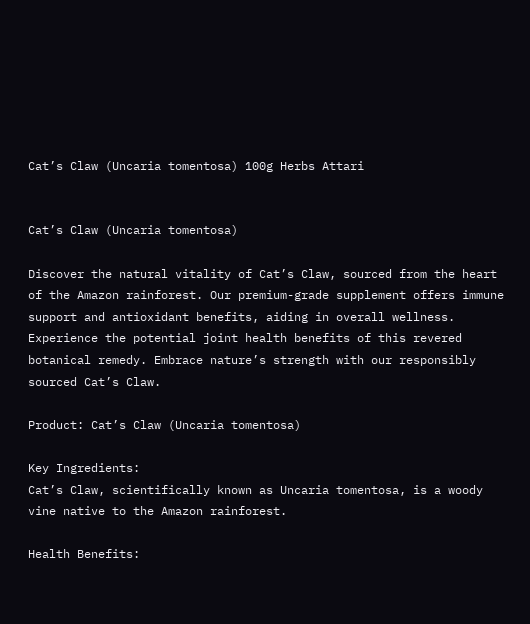Cat’s Claw (Uncaria tomentosa) 100g Herbs Attari


Cat’s Claw (Uncaria tomentosa)

Discover the natural vitality of Cat’s Claw, sourced from the heart of the Amazon rainforest. Our premium-grade supplement offers immune support and antioxidant benefits, aiding in overall wellness. Experience the potential joint health benefits of this revered botanical remedy. Embrace nature’s strength with our responsibly sourced Cat’s Claw.

Product: Cat’s Claw (Uncaria tomentosa)

Key Ingredients:
Cat’s Claw, scientifically known as Uncaria tomentosa, is a woody vine native to the Amazon rainforest.

Health Benefits: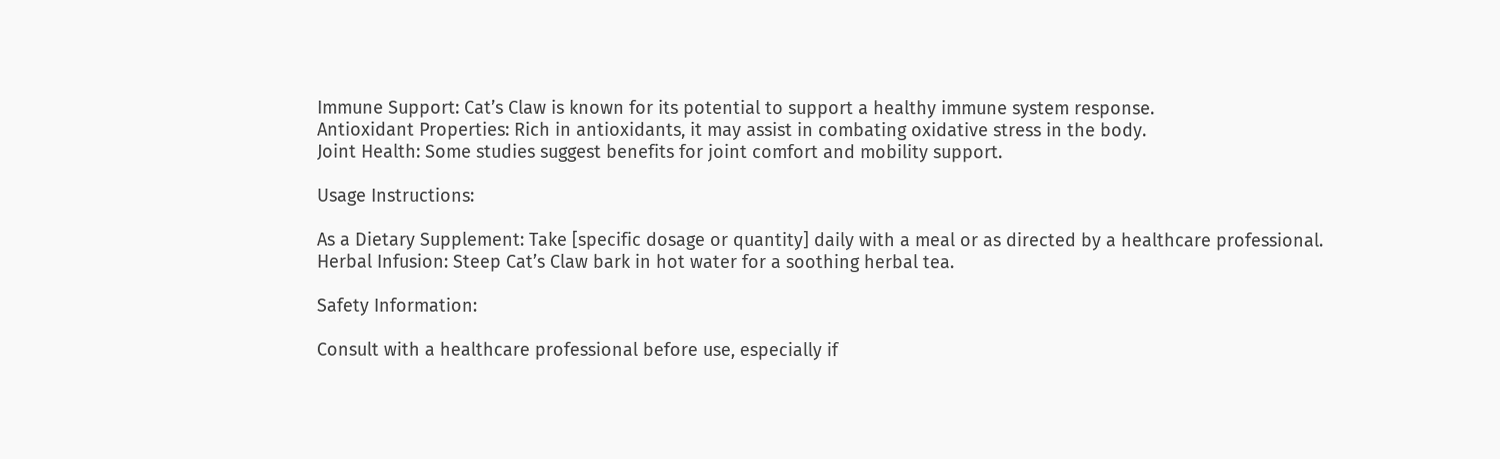Immune Support: Cat’s Claw is known for its potential to support a healthy immune system response.
Antioxidant Properties: Rich in antioxidants, it may assist in combating oxidative stress in the body.
Joint Health: Some studies suggest benefits for joint comfort and mobility support.

Usage Instructions:

As a Dietary Supplement: Take [specific dosage or quantity] daily with a meal or as directed by a healthcare professional.
Herbal Infusion: Steep Cat’s Claw bark in hot water for a soothing herbal tea.

Safety Information:

Consult with a healthcare professional before use, especially if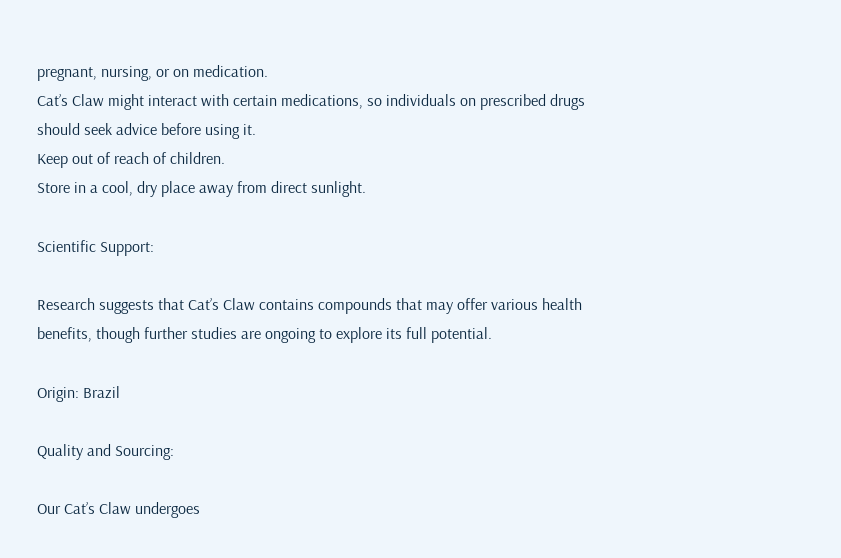pregnant, nursing, or on medication.
Cat’s Claw might interact with certain medications, so individuals on prescribed drugs should seek advice before using it.
Keep out of reach of children.
Store in a cool, dry place away from direct sunlight.

Scientific Support:

Research suggests that Cat’s Claw contains compounds that may offer various health benefits, though further studies are ongoing to explore its full potential.

Origin: Brazil

Quality and Sourcing:

Our Cat’s Claw undergoes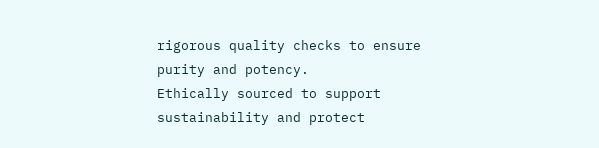rigorous quality checks to ensure purity and potency.
Ethically sourced to support sustainability and protect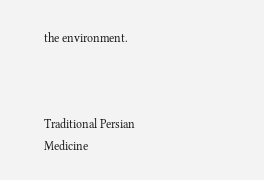the environment.



Traditional Persian Medicine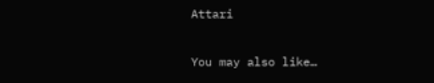Attari

You may also like…